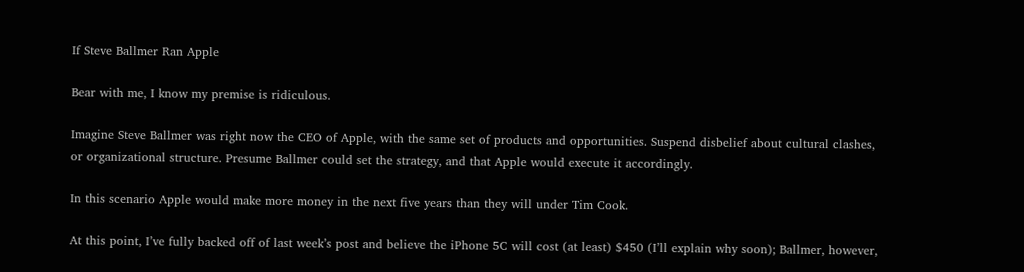If Steve Ballmer Ran Apple

Bear with me, I know my premise is ridiculous.

Imagine Steve Ballmer was right now the CEO of Apple, with the same set of products and opportunities. Suspend disbelief about cultural clashes, or organizational structure. Presume Ballmer could set the strategy, and that Apple would execute it accordingly.

In this scenario Apple would make more money in the next five years than they will under Tim Cook.

At this point, I’ve fully backed off of last week’s post and believe the iPhone 5C will cost (at least) $450 (I’ll explain why soon); Ballmer, however,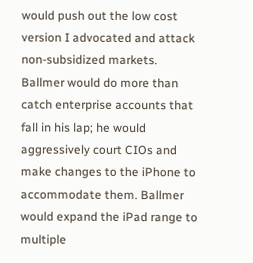would push out the low cost version I advocated and attack non-subsidized markets. Ballmer would do more than catch enterprise accounts that fall in his lap; he would aggressively court CIOs and make changes to the iPhone to accommodate them. Ballmer would expand the iPad range to multiple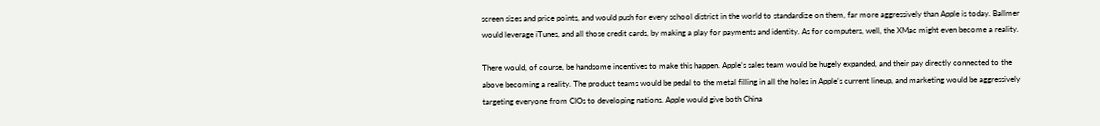screen sizes and price points, and would push for every school district in the world to standardize on them, far more aggressively than Apple is today. Ballmer would leverage iTunes, and all those credit cards, by making a play for payments and identity. As for computers, well, the XMac might even become a reality.

There would, of course, be handsome incentives to make this happen. Apple’s sales team would be hugely expanded, and their pay directly connected to the above becoming a reality. The product teams would be pedal to the metal filling in all the holes in Apple’s current lineup, and marketing would be aggressively targeting everyone from CIOs to developing nations. Apple would give both China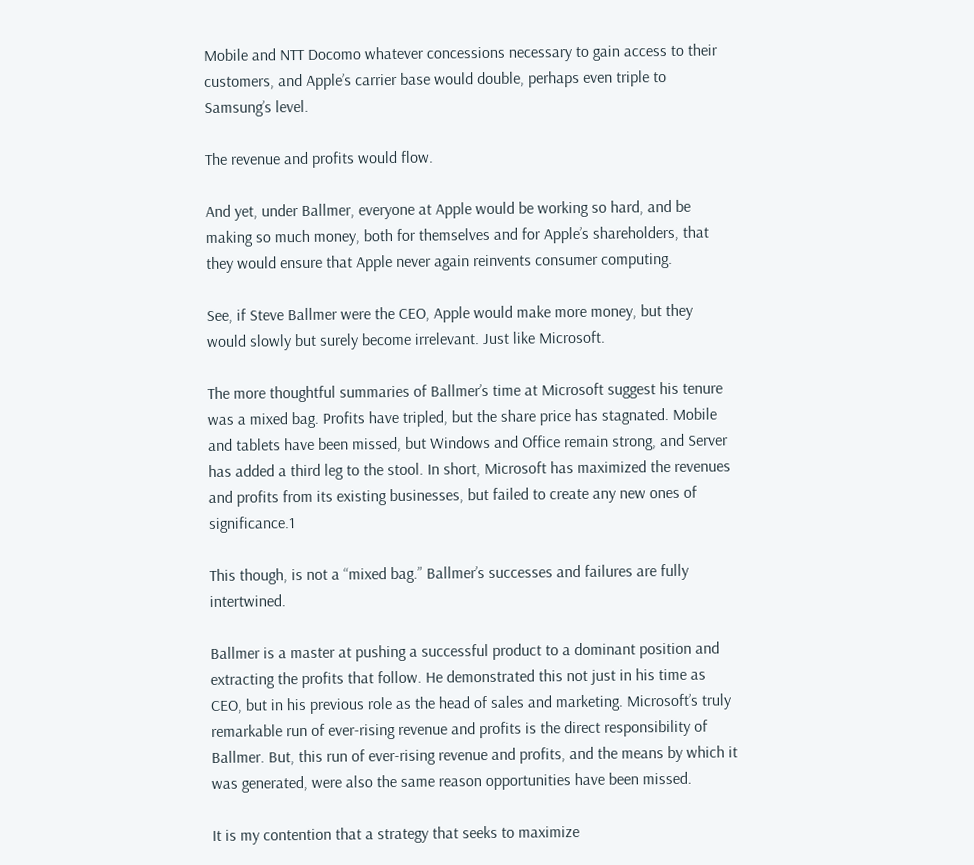Mobile and NTT Docomo whatever concessions necessary to gain access to their customers, and Apple’s carrier base would double, perhaps even triple to Samsung’s level.

The revenue and profits would flow.

And yet, under Ballmer, everyone at Apple would be working so hard, and be making so much money, both for themselves and for Apple’s shareholders, that they would ensure that Apple never again reinvents consumer computing.

See, if Steve Ballmer were the CEO, Apple would make more money, but they would slowly but surely become irrelevant. Just like Microsoft.

The more thoughtful summaries of Ballmer’s time at Microsoft suggest his tenure was a mixed bag. Profits have tripled, but the share price has stagnated. Mobile and tablets have been missed, but Windows and Office remain strong, and Server has added a third leg to the stool. In short, Microsoft has maximized the revenues and profits from its existing businesses, but failed to create any new ones of significance.1

This though, is not a “mixed bag.” Ballmer’s successes and failures are fully intertwined.

Ballmer is a master at pushing a successful product to a dominant position and extracting the profits that follow. He demonstrated this not just in his time as CEO, but in his previous role as the head of sales and marketing. Microsoft’s truly remarkable run of ever-rising revenue and profits is the direct responsibility of Ballmer. But, this run of ever-rising revenue and profits, and the means by which it was generated, were also the same reason opportunities have been missed.

It is my contention that a strategy that seeks to maximize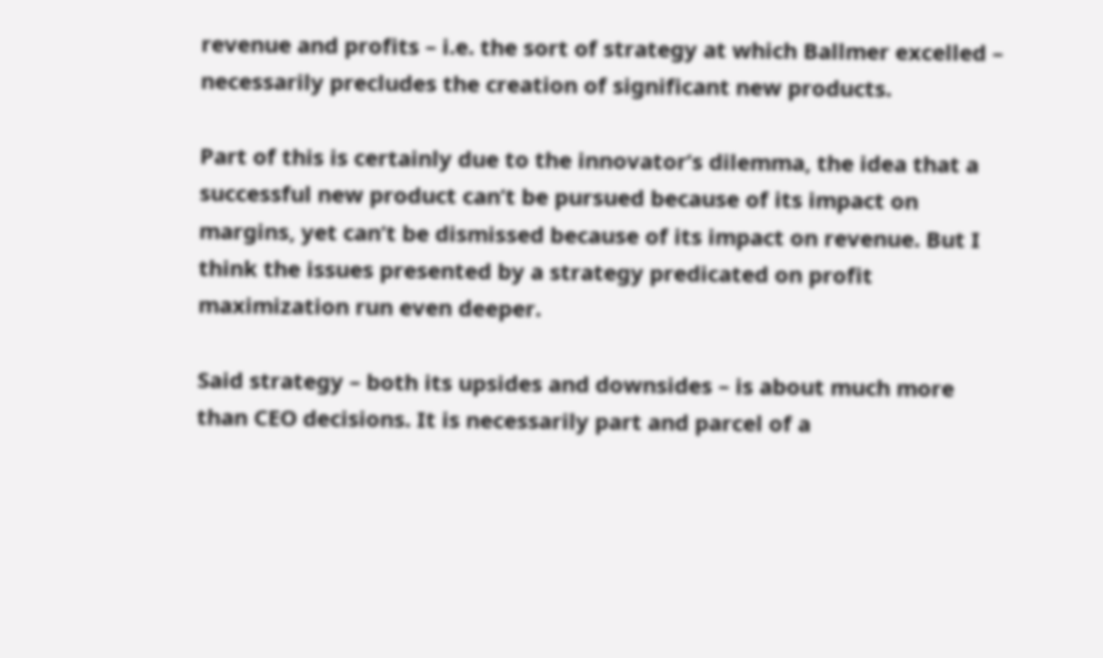revenue and profits – i.e. the sort of strategy at which Ballmer excelled – necessarily precludes the creation of significant new products.

Part of this is certainly due to the innovator’s dilemma, the idea that a successful new product can’t be pursued because of its impact on margins, yet can’t be dismissed because of its impact on revenue. But I think the issues presented by a strategy predicated on profit maximization run even deeper.

Said strategy – both its upsides and downsides – is about much more than CEO decisions. It is necessarily part and parcel of a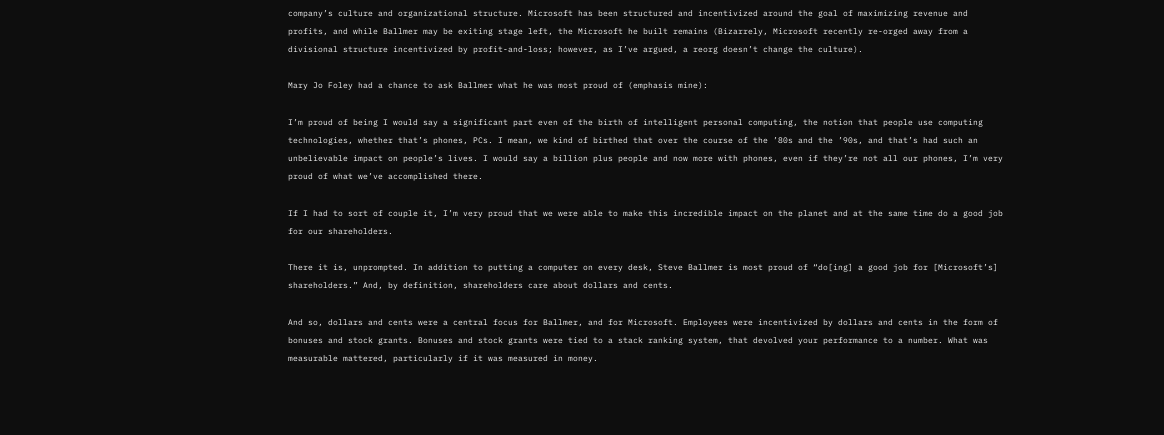company’s culture and organizational structure. Microsoft has been structured and incentivized around the goal of maximizing revenue and profits, and while Ballmer may be exiting stage left, the Microsoft he built remains (Bizarrely, Microsoft recently re-orged away from a divisional structure incentivized by profit-and-loss; however, as I’ve argued, a reorg doesn’t change the culture).

Mary Jo Foley had a chance to ask Ballmer what he was most proud of (emphasis mine):

I’m proud of being I would say a significant part even of the birth of intelligent personal computing, the notion that people use computing technologies, whether that’s phones, PCs. I mean, we kind of birthed that over the course of the ’80s and the ’90s, and that’s had such an unbelievable impact on people’s lives. I would say a billion plus people and now more with phones, even if they’re not all our phones, I’m very proud of what we’ve accomplished there.

If I had to sort of couple it, I’m very proud that we were able to make this incredible impact on the planet and at the same time do a good job for our shareholders.

There it is, unprompted. In addition to putting a computer on every desk, Steve Ballmer is most proud of “do[ing] a good job for [Microsoft’s] shareholders.” And, by definition, shareholders care about dollars and cents.

And so, dollars and cents were a central focus for Ballmer, and for Microsoft. Employees were incentivized by dollars and cents in the form of bonuses and stock grants. Bonuses and stock grants were tied to a stack ranking system, that devolved your performance to a number. What was measurable mattered, particularly if it was measured in money.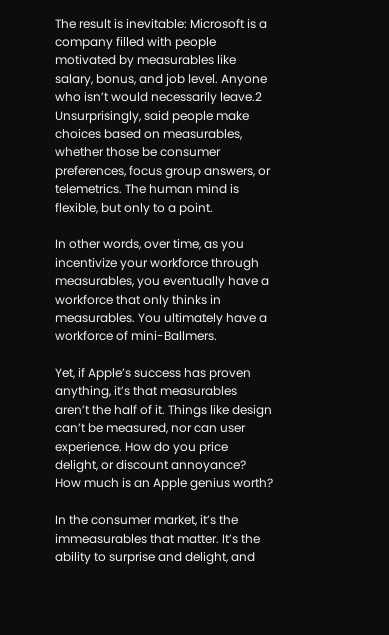The result is inevitable: Microsoft is a company filled with people motivated by measurables like salary, bonus, and job level. Anyone who isn’t would necessarily leave.2 Unsurprisingly, said people make choices based on measurables, whether those be consumer preferences, focus group answers, or telemetrics. The human mind is flexible, but only to a point.

In other words, over time, as you incentivize your workforce through measurables, you eventually have a workforce that only thinks in measurables. You ultimately have a workforce of mini-Ballmers.

Yet, if Apple’s success has proven anything, it’s that measurables aren’t the half of it. Things like design can’t be measured, nor can user experience. How do you price delight, or discount annoyance? How much is an Apple genius worth?

In the consumer market, it’s the immeasurables that matter. It’s the ability to surprise and delight, and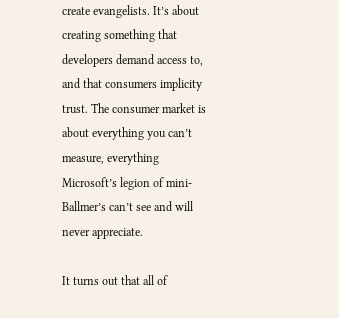create evangelists. It’s about creating something that developers demand access to, and that consumers implicity trust. The consumer market is about everything you can’t measure, everything Microsoft’s legion of mini-Ballmer’s can’t see and will never appreciate.

It turns out that all of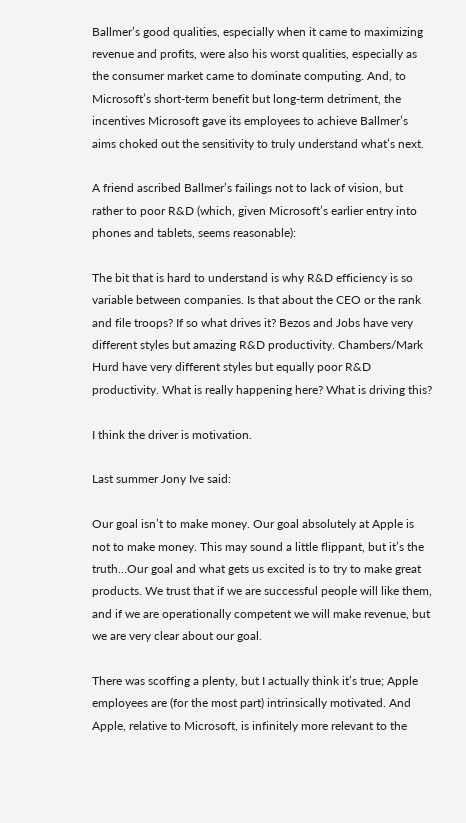Ballmer’s good qualities, especially when it came to maximizing revenue and profits, were also his worst qualities, especially as the consumer market came to dominate computing. And, to Microsoft’s short-term benefit but long-term detriment, the incentives Microsoft gave its employees to achieve Ballmer’s aims choked out the sensitivity to truly understand what’s next.

A friend ascribed Ballmer’s failings not to lack of vision, but rather to poor R&D (which, given Microsoft’s earlier entry into phones and tablets, seems reasonable):

The bit that is hard to understand is why R&D efficiency is so variable between companies. Is that about the CEO or the rank and file troops? If so what drives it? Bezos and Jobs have very different styles but amazing R&D productivity. Chambers/Mark Hurd have very different styles but equally poor R&D productivity. What is really happening here? What is driving this?

I think the driver is motivation.

Last summer Jony Ive said:

Our goal isn’t to make money. Our goal absolutely at Apple is not to make money. This may sound a little flippant, but it’s the truth…Our goal and what gets us excited is to try to make great products. We trust that if we are successful people will like them, and if we are operationally competent we will make revenue, but we are very clear about our goal.

There was scoffing a plenty, but I actually think it’s true; Apple employees are (for the most part) intrinsically motivated. And Apple, relative to Microsoft, is infinitely more relevant to the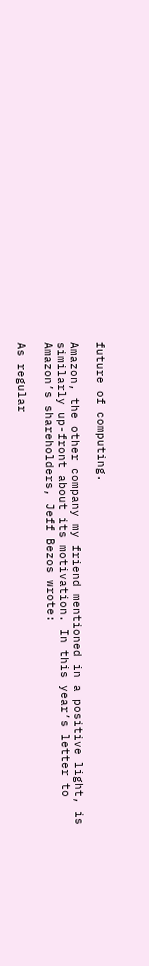future of computing.

Amazon, the other company my friend mentioned in a positive light, is similarly up-front about its motivation. In this year’s letter to Amazon’s shareholders, Jeff Bezos wrote:

As regular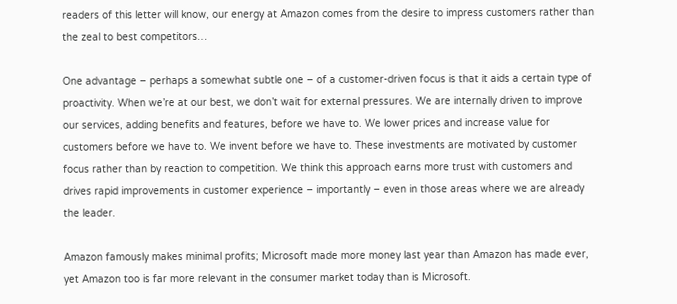readers of this letter will know, our energy at Amazon comes from the desire to impress customers rather than the zeal to best competitors…

One advantage – perhaps a somewhat subtle one – of a customer-driven focus is that it aids a certain type of proactivity. When we’re at our best, we don’t wait for external pressures. We are internally driven to improve our services, adding benefits and features, before we have to. We lower prices and increase value for customers before we have to. We invent before we have to. These investments are motivated by customer focus rather than by reaction to competition. We think this approach earns more trust with customers and drives rapid improvements in customer experience – importantly – even in those areas where we are already the leader.

Amazon famously makes minimal profits; Microsoft made more money last year than Amazon has made ever, yet Amazon too is far more relevant in the consumer market today than is Microsoft.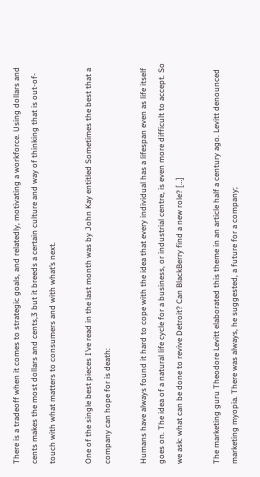There is a tradeoff when it comes to strategic goals, and relatedly, motivating a workforce. Using dollars and cents makes the most dollars and cents,3 but it breeds a certain culture and way of thinking that is out-of-touch with what matters to consumers and with what’s next.

One of the single best pieces I’ve read in the last month was by John Kay entitled Sometimes the best that a company can hope for is death:

Humans have always found it hard to cope with the idea that every individual has a lifespan even as life itself goes on. The idea of a natural life cycle for a business, or industrial centre, is even more difficult to accept. So we ask: what can be done to revive Detroit? Can BlackBerry find a new role? […]

The marketing guru Theodore Levitt elaborated this theme in an article half a century ago. Levitt denounced marketing myopia. There was always, he suggested, a future for a company;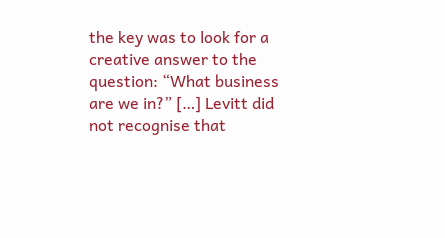the key was to look for a creative answer to the question: “What business are we in?” […] Levitt did not recognise that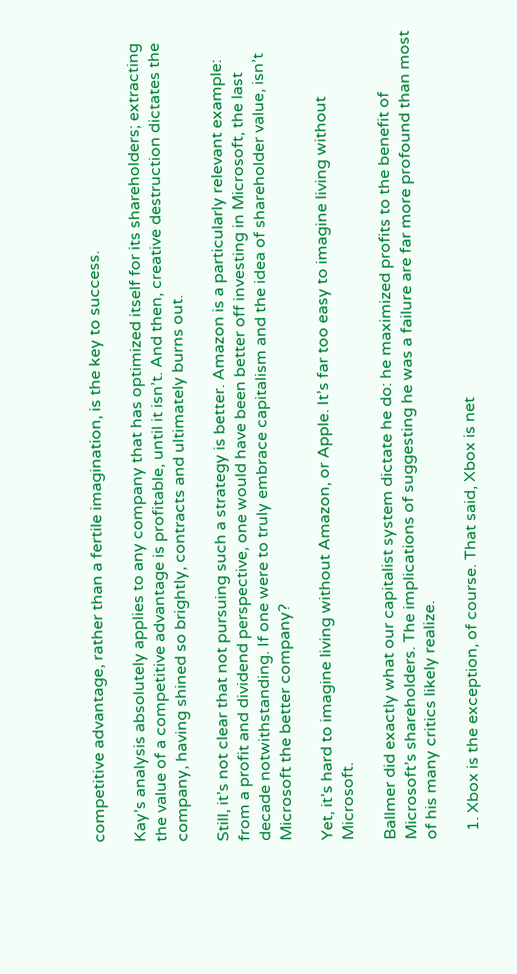competitive advantage, rather than a fertile imagination, is the key to success.

Kay’s analysis absolutely applies to any company that has optimized itself for its shareholders; extracting the value of a competitive advantage is profitable, until it isn’t. And then, creative destruction dictates the company, having shined so brightly, contracts and ultimately burns out.

Still, it’s not clear that not pursuing such a strategy is better. Amazon is a particularly relevant example: from a profit and dividend perspective, one would have been better off investing in Microsoft, the last decade notwithstanding. If one were to truly embrace capitalism and the idea of shareholder value, isn’t Microsoft the better company?

Yet, it’s hard to imagine living without Amazon, or Apple. It’s far too easy to imagine living without Microsoft.

Ballmer did exactly what our capitalist system dictate he do: he maximized profits to the benefit of Microsoft’s shareholders. The implications of suggesting he was a failure are far more profound than most of his many critics likely realize.

  1. Xbox is the exception, of course. That said, Xbox is net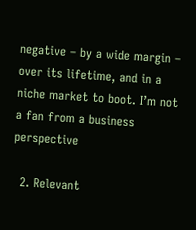negative – by a wide margin – over its lifetime, and in a niche market to boot. I’m not a fan from a business perspective

  2. Relevant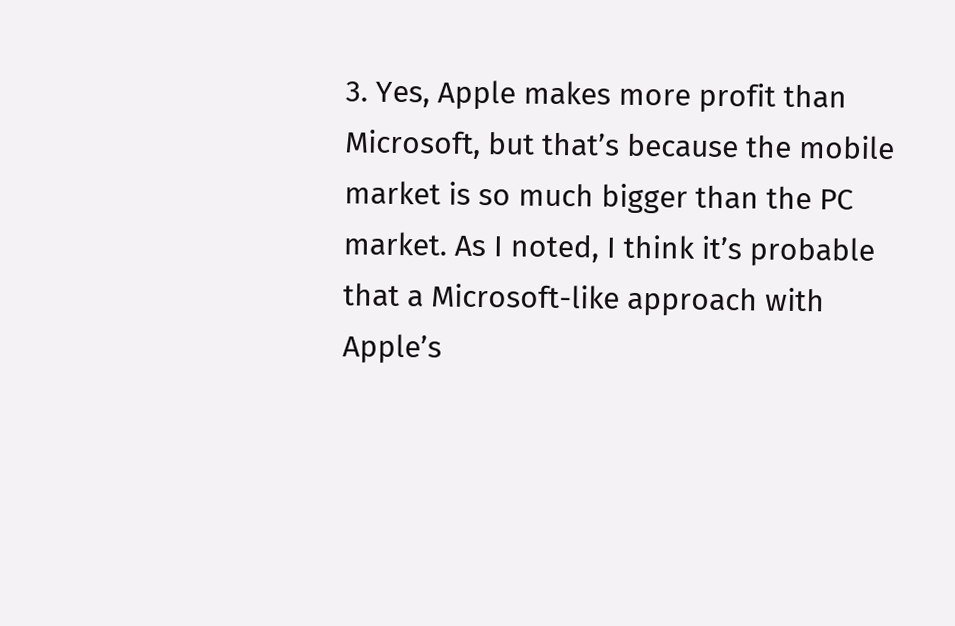3. Yes, Apple makes more profit than Microsoft, but that’s because the mobile market is so much bigger than the PC market. As I noted, I think it’s probable that a Microsoft-like approach with Apple’s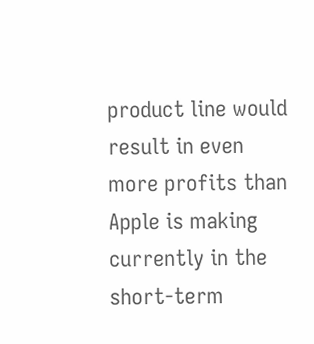product line would result in even more profits than Apple is making currently in the short-term